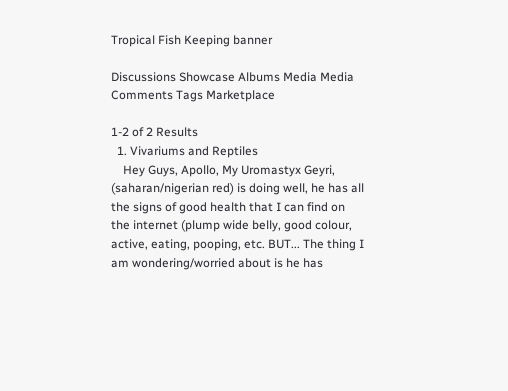Tropical Fish Keeping banner

Discussions Showcase Albums Media Media Comments Tags Marketplace

1-2 of 2 Results
  1. Vivariums and Reptiles
    Hey Guys, Apollo, My Uromastyx Geyri, (saharan/nigerian red) is doing well, he has all the signs of good health that I can find on the internet (plump wide belly, good colour, active, eating, pooping, etc. BUT... The thing I am wondering/worried about is he has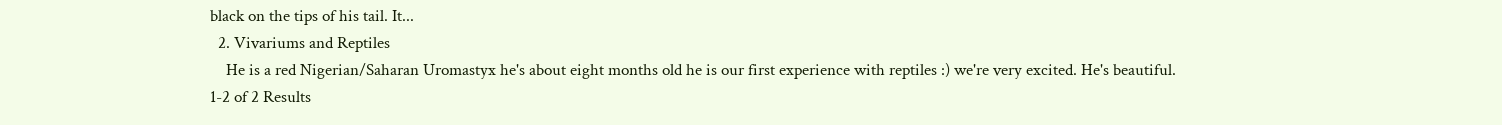black on the tips of his tail. It...
  2. Vivariums and Reptiles
    He is a red Nigerian/Saharan Uromastyx he's about eight months old he is our first experience with reptiles :) we're very excited. He's beautiful.
1-2 of 2 Results